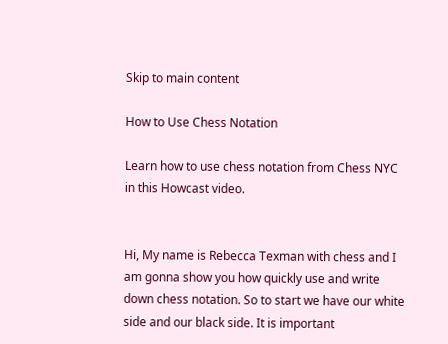Skip to main content

How to Use Chess Notation

Learn how to use chess notation from Chess NYC in this Howcast video.


Hi, My name is Rebecca Texman with chess and I am gonna show you how quickly use and write down chess notation. So to start we have our white side and our black side. It is important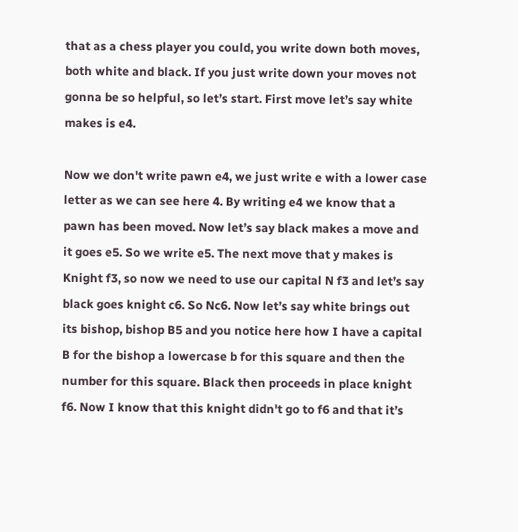that as a chess player you could, you write down both moves, both white and black. If you just write down your moves not gonna be so helpful, so let’s start. First move let’s say white makes is e4.

Now we don't write pawn e4, we just write e with a lower case letter as we can see here 4. By writing e4 we know that a pawn has been moved. Now let’s say black makes a move and it goes e5. So we write e5. The next move that y makes is Knight f3, so now we need to use our capital N f3 and let’s say black goes knight c6. So Nc6. Now let’s say white brings out its bishop, bishop B5 and you notice here how I have a capital B for the bishop a lowercase b for this square and then the number for this square. Black then proceeds in place knight f6. Now I know that this knight didn't go to f6 and that it’s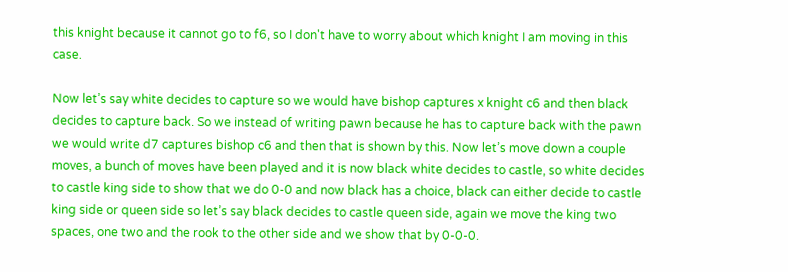this knight because it cannot go to f6, so I don't have to worry about which knight I am moving in this case.

Now let’s say white decides to capture so we would have bishop captures x knight c6 and then black decides to capture back. So we instead of writing pawn because he has to capture back with the pawn we would write d7 captures bishop c6 and then that is shown by this. Now let’s move down a couple moves, a bunch of moves have been played and it is now black white decides to castle, so white decides to castle king side to show that we do 0-0 and now black has a choice, black can either decide to castle king side or queen side so let’s say black decides to castle queen side, again we move the king two spaces, one two and the rook to the other side and we show that by 0-0-0.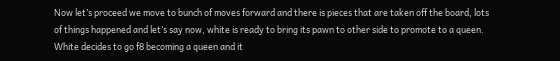Now let’s proceed we move to bunch of moves forward and there is pieces that are taken off the board, lots of things happened and let’s say now, white is ready to bring its pawn to other side to promote to a queen. White decides to go f8 becoming a queen and it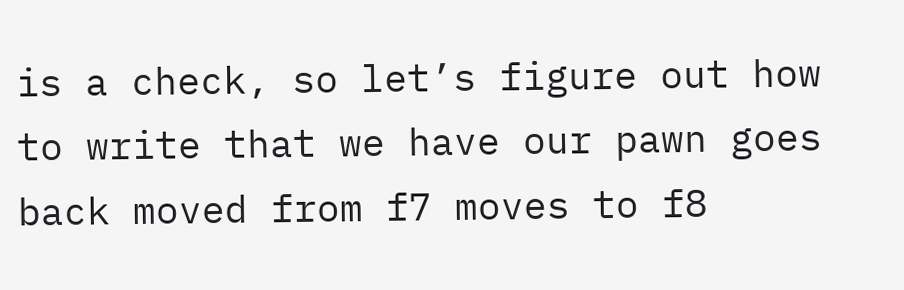is a check, so let’s figure out how to write that we have our pawn goes back moved from f7 moves to f8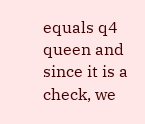equals q4 queen and since it is a check, we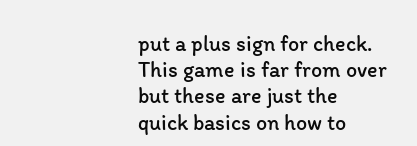put a plus sign for check. This game is far from over but these are just the quick basics on how to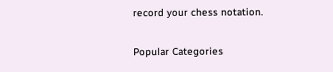record your chess notation.

Popular Categories